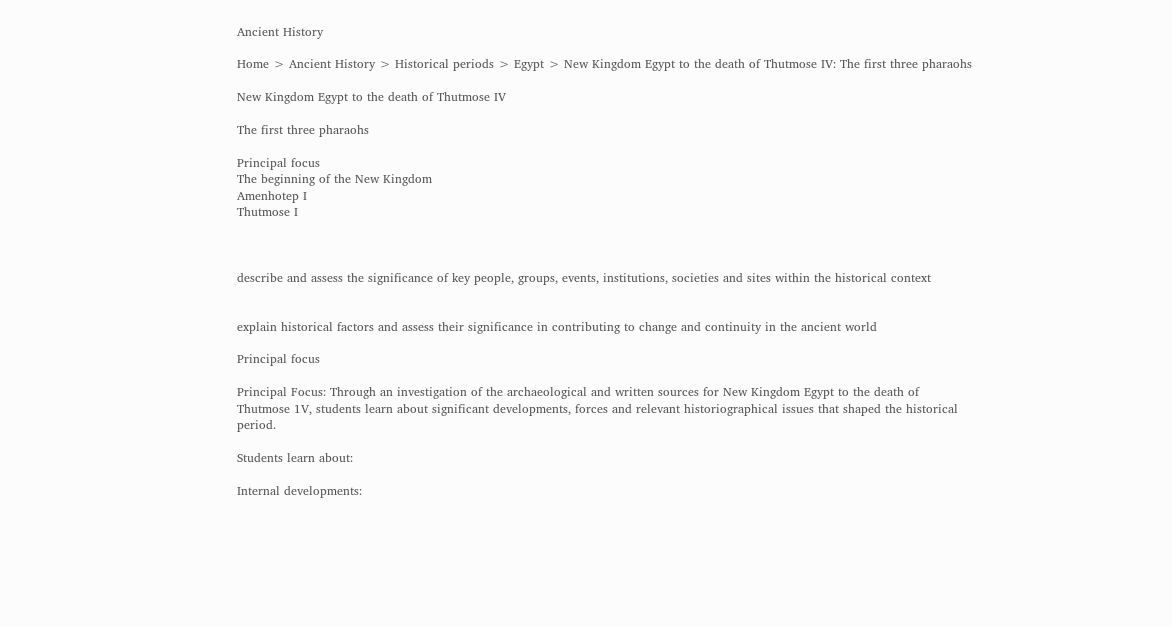Ancient History

Home > Ancient History > Historical periods > Egypt > New Kingdom Egypt to the death of Thutmose IV: The first three pharaohs

New Kingdom Egypt to the death of Thutmose IV

The first three pharaohs

Principal focus
The beginning of the New Kingdom
Amenhotep I
Thutmose I



describe and assess the significance of key people, groups, events, institutions, societies and sites within the historical context


explain historical factors and assess their significance in contributing to change and continuity in the ancient world

Principal focus

Principal Focus: Through an investigation of the archaeological and written sources for New Kingdom Egypt to the death of Thutmose 1V, students learn about significant developments, forces and relevant historiographical issues that shaped the historical period.

Students learn about:

Internal developments: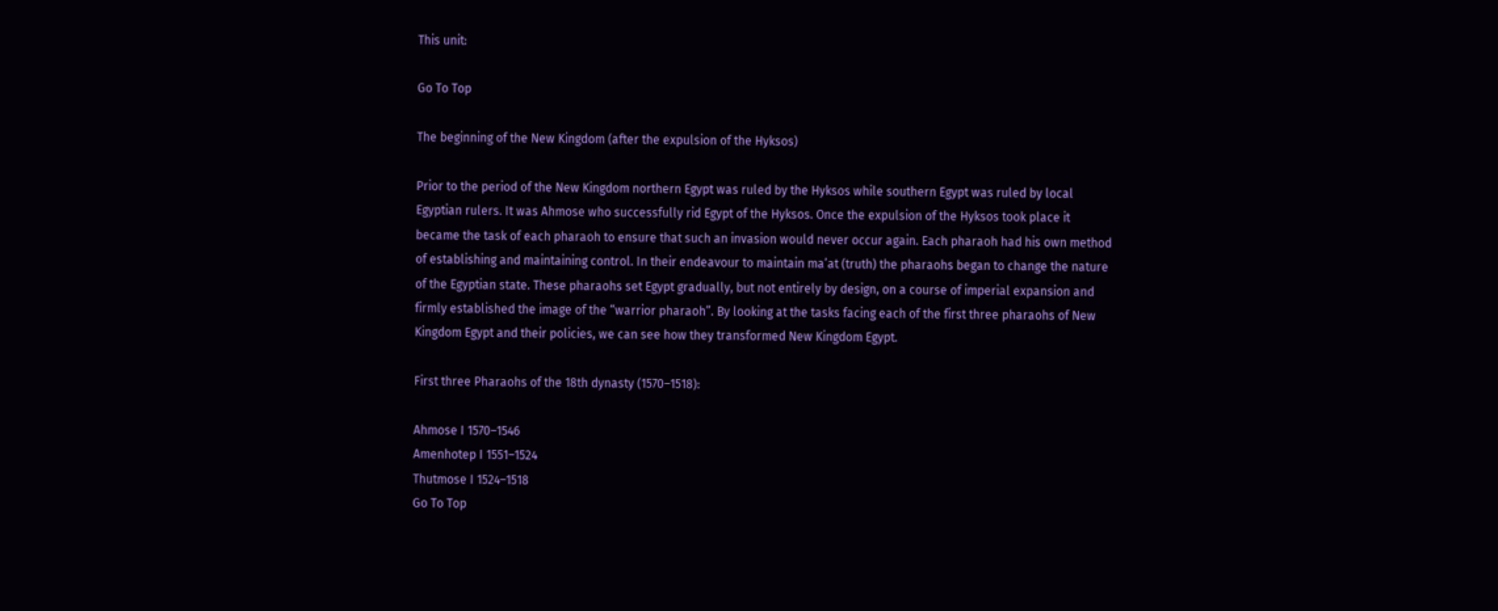This unit:

Go To Top

The beginning of the New Kingdom (after the expulsion of the Hyksos)

Prior to the period of the New Kingdom northern Egypt was ruled by the Hyksos while southern Egypt was ruled by local Egyptian rulers. It was Ahmose who successfully rid Egypt of the Hyksos. Once the expulsion of the Hyksos took place it became the task of each pharaoh to ensure that such an invasion would never occur again. Each pharaoh had his own method of establishing and maintaining control. In their endeavour to maintain ma’at (truth) the pharaohs began to change the nature of the Egyptian state. These pharaohs set Egypt gradually, but not entirely by design, on a course of imperial expansion and firmly established the image of the “warrior pharaoh”. By looking at the tasks facing each of the first three pharaohs of New Kingdom Egypt and their policies, we can see how they transformed New Kingdom Egypt.

First three Pharaohs of the 18th dynasty (1570–1518):

Ahmose I 1570–1546
Amenhotep I 1551–1524
Thutmose I 1524–1518
Go To Top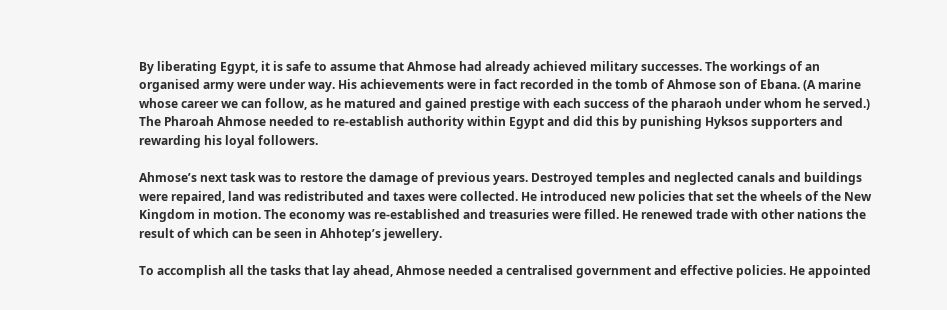By liberating Egypt, it is safe to assume that Ahmose had already achieved military successes. The workings of an organised army were under way. His achievements were in fact recorded in the tomb of Ahmose son of Ebana. (A marine whose career we can follow, as he matured and gained prestige with each success of the pharaoh under whom he served.) The Pharoah Ahmose needed to re-establish authority within Egypt and did this by punishing Hyksos supporters and rewarding his loyal followers.

Ahmose’s next task was to restore the damage of previous years. Destroyed temples and neglected canals and buildings were repaired, land was redistributed and taxes were collected. He introduced new policies that set the wheels of the New Kingdom in motion. The economy was re-established and treasuries were filled. He renewed trade with other nations the result of which can be seen in Ahhotep’s jewellery.

To accomplish all the tasks that lay ahead, Ahmose needed a centralised government and effective policies. He appointed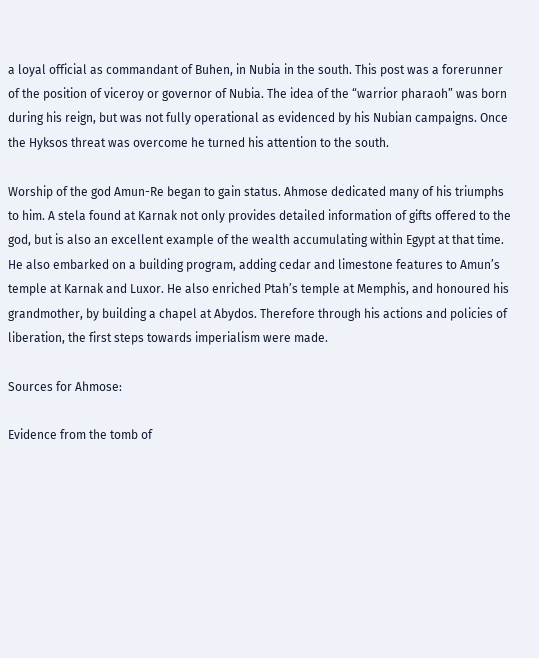a loyal official as commandant of Buhen, in Nubia in the south. This post was a forerunner of the position of viceroy or governor of Nubia. The idea of the “warrior pharaoh” was born during his reign, but was not fully operational as evidenced by his Nubian campaigns. Once the Hyksos threat was overcome he turned his attention to the south.

Worship of the god Amun-Re began to gain status. Ahmose dedicated many of his triumphs to him. A stela found at Karnak not only provides detailed information of gifts offered to the god, but is also an excellent example of the wealth accumulating within Egypt at that time. He also embarked on a building program, adding cedar and limestone features to Amun’s temple at Karnak and Luxor. He also enriched Ptah’s temple at Memphis, and honoured his grandmother, by building a chapel at Abydos. Therefore through his actions and policies of liberation, the first steps towards imperialism were made.

Sources for Ahmose:

Evidence from the tomb of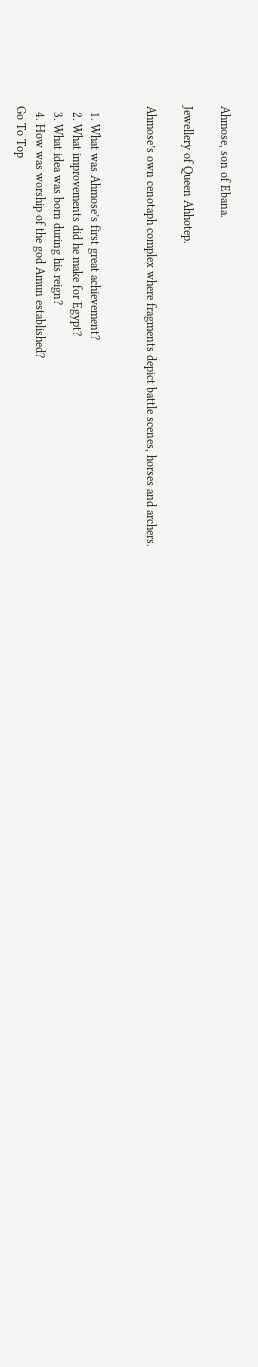Ahmose, son of Ebana.

Jewellery of Queen Ahhotep.

Ahmose’s own cenotaph complex where fragments depict battle scenes, horses and archers.


  1. What was Ahmose’s first great achievement?
  2. What improvements did he make for Egypt?
  3. What idea was born during his reign?
  4. How was worship of the god Amun established?
Go To Top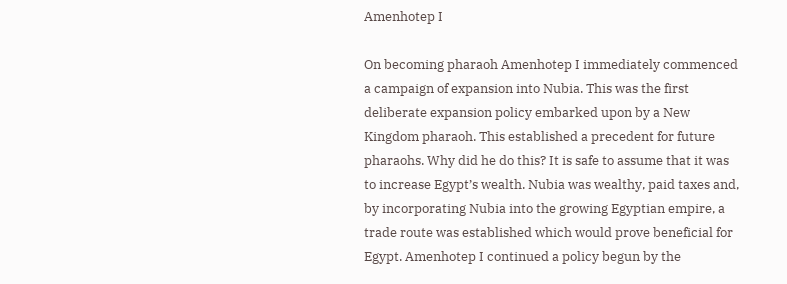Amenhotep I

On becoming pharaoh Amenhotep I immediately commenced a campaign of expansion into Nubia. This was the first deliberate expansion policy embarked upon by a New Kingdom pharaoh. This established a precedent for future pharaohs. Why did he do this? It is safe to assume that it was to increase Egypt’s wealth. Nubia was wealthy, paid taxes and, by incorporating Nubia into the growing Egyptian empire, a trade route was established which would prove beneficial for Egypt. Amenhotep I continued a policy begun by the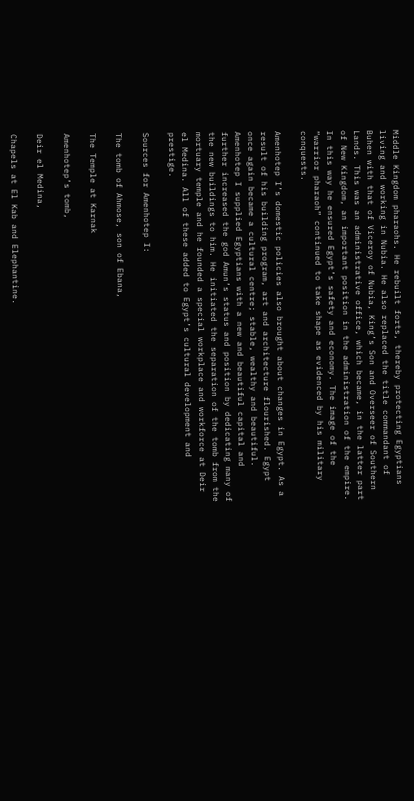Middle Kingdom pharaohs. He rebuilt forts, thereby protecting Egyptians living and working in Nubia. He also replaced the title commandant of Buhen with that of Viceroy of Nubia, King’s Son and Overseer of Southern Lands. This was an administrative office, which became, in the latter part of New Kingdom, an important position in the administration of the empire. In this way he ensured Egypt’s safety and economy. The image of the “warrior pharaoh” continued to take shape as evidenced by his military conquests.

Amenhotep I’s domestic policies also brought about changes in Egypt. As a result of his building program, art and architecture flourished. Egypt once again became a cultural centre; stable, wealthy and beautiful. Amenhotep I supplied Egyptians with a new and beautiful capital and further increased the god Amun’s status and position by dedicating many of the new buildings to him. He initiated the separation of the tomb from the mortuary temple and he founded a special workplace and workforce at Deir el Medina. All of these added to Egypt’s cultural development and prestige.

Sources for Amenhotep I:

The tomb of Ahmose, son of Ebana,

The Temple at Karnak

Amenhotep’s tomb,

Deir el Medina,

Chapels at El Kab and Elephantine.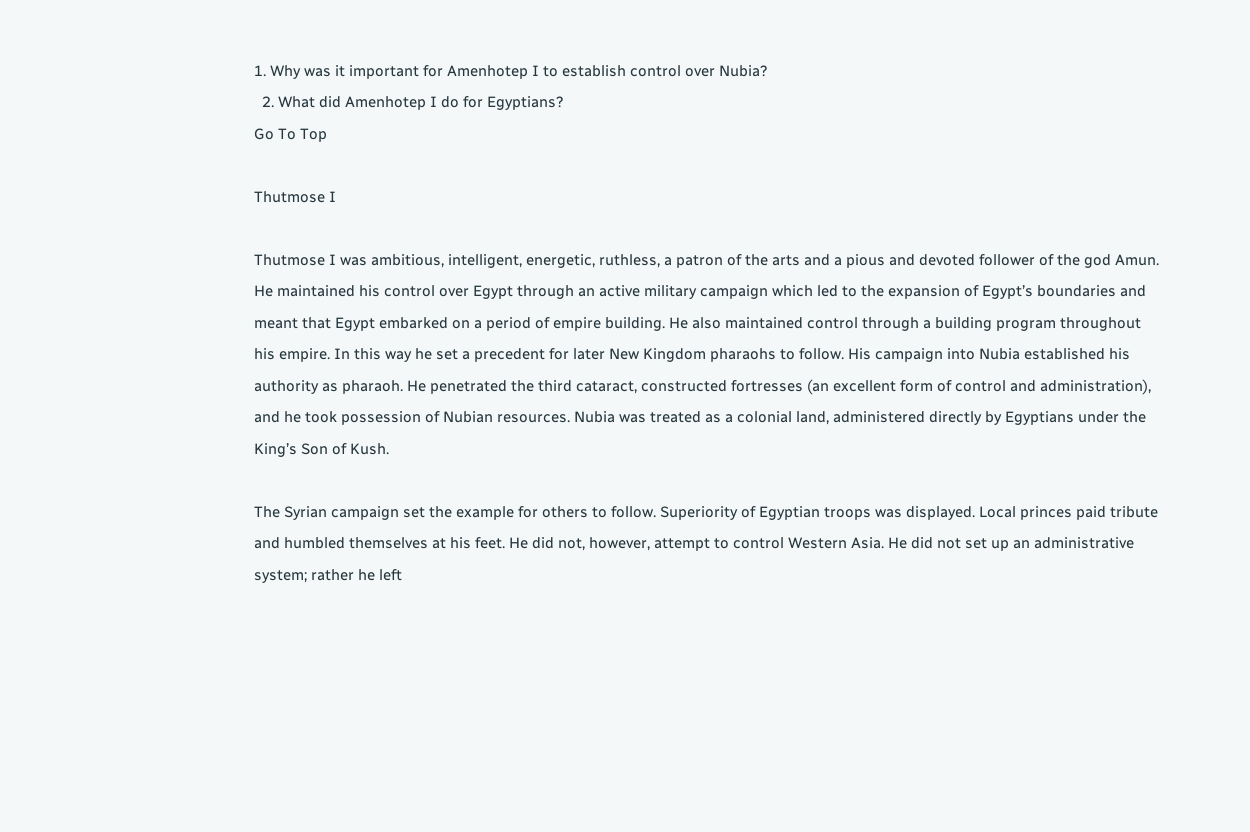1. Why was it important for Amenhotep I to establish control over Nubia?
  2. What did Amenhotep I do for Egyptians?
Go To Top

Thutmose I

Thutmose I was ambitious, intelligent, energetic, ruthless, a patron of the arts and a pious and devoted follower of the god Amun. He maintained his control over Egypt through an active military campaign which led to the expansion of Egypt’s boundaries and meant that Egypt embarked on a period of empire building. He also maintained control through a building program throughout his empire. In this way he set a precedent for later New Kingdom pharaohs to follow. His campaign into Nubia established his authority as pharaoh. He penetrated the third cataract, constructed fortresses (an excellent form of control and administration), and he took possession of Nubian resources. Nubia was treated as a colonial land, administered directly by Egyptians under the King’s Son of Kush.

The Syrian campaign set the example for others to follow. Superiority of Egyptian troops was displayed. Local princes paid tribute and humbled themselves at his feet. He did not, however, attempt to control Western Asia. He did not set up an administrative system; rather he left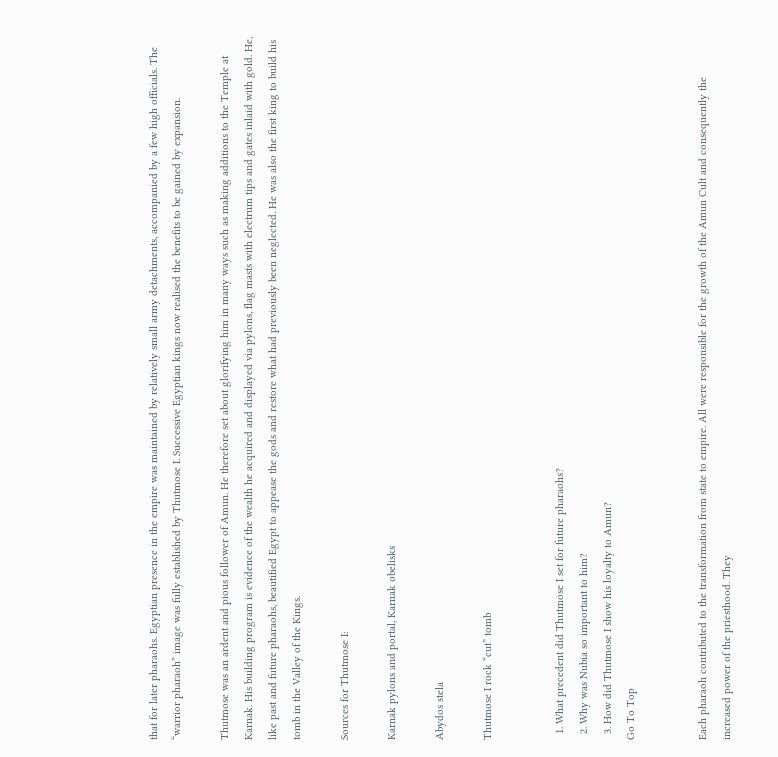that for later pharaohs. Egyptian presence in the empire was maintained by relatively small army detachments, accompanied by a few high officials. The “warrior pharaoh” image was fully established by Thutmose I. Successive Egyptian kings now realised the benefits to be gained by expansion.

Thutmose was an ardent and pious follower of Amun. He therefore set about glorifying him in many ways such as making additions to the Temple at Karnak. His building program is evidence of the wealth he acquired and displayed via pylons, flag masts with electrum tips and gates inlaid with gold. He, like past and future pharaohs, beautified Egypt to appease the gods and restore what had previously been neglected. He was also the first king to build his tomb in the Valley of the Kings.

Sources for Thutmose I:

Karnak pylons and portal, Karnak obelisks

Abydos stela

Thutmose I rock “cut” tomb


  1. What precedent did Thutmose I set for future pharaohs?
  2. Why was Nubia so important to him?
  3. How did Thutmose I show his loyalty to Amun?
Go To Top


Each pharaoh contributed to the transformation from state to empire. All were responsible for the growth of the Amun Cult and consequently the increased power of the priesthood. They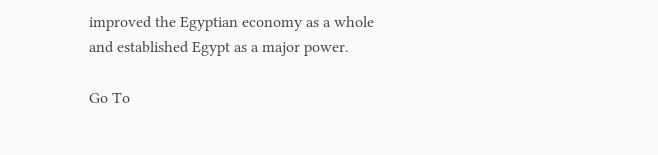improved the Egyptian economy as a whole and established Egypt as a major power.

Go To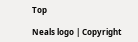Top

Neals logo | Copyright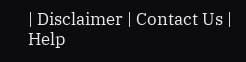| Disclaimer | Contact Us | Help